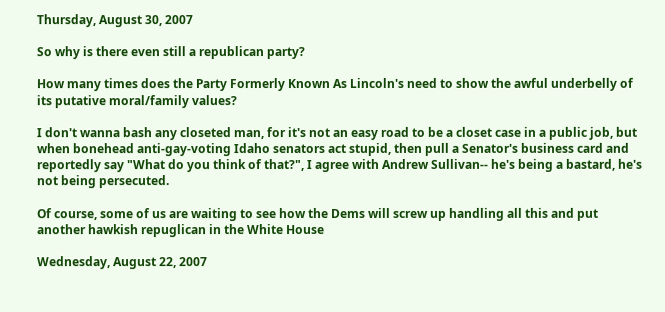Thursday, August 30, 2007

So why is there even still a republican party?

How many times does the Party Formerly Known As Lincoln's need to show the awful underbelly of its putative moral/family values?

I don't wanna bash any closeted man, for it's not an easy road to be a closet case in a public job, but when bonehead anti-gay-voting Idaho senators act stupid, then pull a Senator's business card and reportedly say "What do you think of that?", I agree with Andrew Sullivan-- he's being a bastard, he's not being persecuted.

Of course, some of us are waiting to see how the Dems will screw up handling all this and put another hawkish repuglican in the White House

Wednesday, August 22, 2007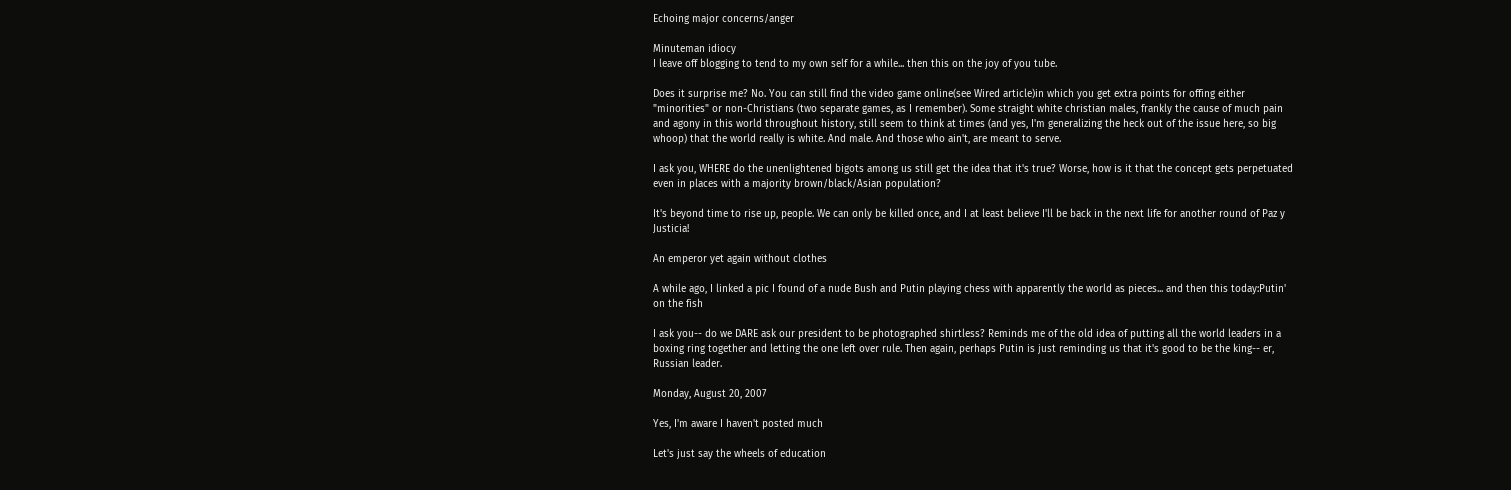Echoing major concerns/anger

Minuteman idiocy
I leave off blogging to tend to my own self for a while... then this on the joy of you tube.

Does it surprise me? No. You can still find the video game online(see Wired article)in which you get extra points for offing either "minorities" or non-Christians (two separate games, as I remember). Some straight white christian males, frankly the cause of much pain and agony in this world throughout history, still seem to think at times (and yes, I'm generalizing the heck out of the issue here, so big whoop) that the world really is white. And male. And those who ain't, are meant to serve.

I ask you, WHERE do the unenlightened bigots among us still get the idea that it's true? Worse, how is it that the concept gets perpetuated even in places with a majority brown/black/Asian population?

It's beyond time to rise up, people. We can only be killed once, and I at least believe I'll be back in the next life for another round of Paz y Justicia!

An emperor yet again without clothes

A while ago, I linked a pic I found of a nude Bush and Putin playing chess with apparently the world as pieces... and then this today:Putin' on the fish

I ask you-- do we DARE ask our president to be photographed shirtless? Reminds me of the old idea of putting all the world leaders in a boxing ring together and letting the one left over rule. Then again, perhaps Putin is just reminding us that it's good to be the king-- er, Russian leader.

Monday, August 20, 2007

Yes, I'm aware I haven't posted much

Let's just say the wheels of education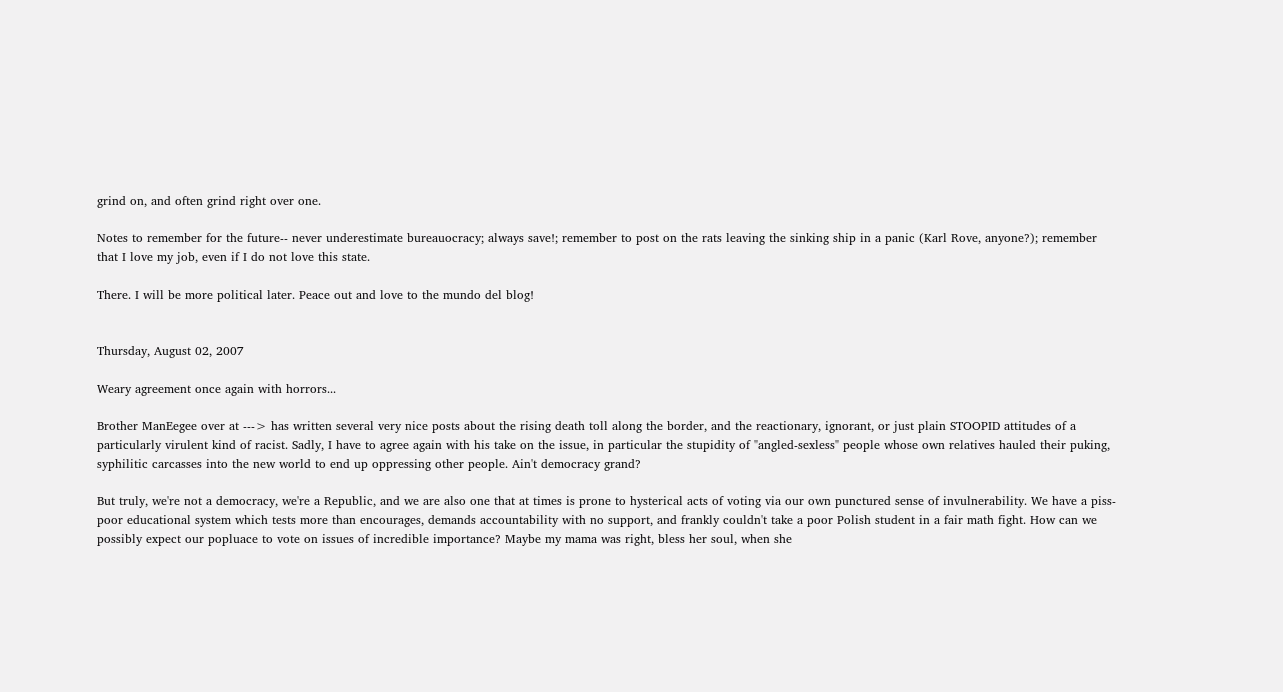grind on, and often grind right over one.

Notes to remember for the future-- never underestimate bureauocracy; always save!; remember to post on the rats leaving the sinking ship in a panic (Karl Rove, anyone?); remember that I love my job, even if I do not love this state.

There. I will be more political later. Peace out and love to the mundo del blog!


Thursday, August 02, 2007

Weary agreement once again with horrors...

Brother ManEegee over at ---> has written several very nice posts about the rising death toll along the border, and the reactionary, ignorant, or just plain STOOPID attitudes of a particularly virulent kind of racist. Sadly, I have to agree again with his take on the issue, in particular the stupidity of "angled-sexless" people whose own relatives hauled their puking, syphilitic carcasses into the new world to end up oppressing other people. Ain't democracy grand?

But truly, we're not a democracy, we're a Republic, and we are also one that at times is prone to hysterical acts of voting via our own punctured sense of invulnerability. We have a piss-poor educational system which tests more than encourages, demands accountability with no support, and frankly couldn't take a poor Polish student in a fair math fight. How can we possibly expect our popluace to vote on issues of incredible importance? Maybe my mama was right, bless her soul, when she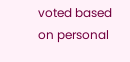voted based on personal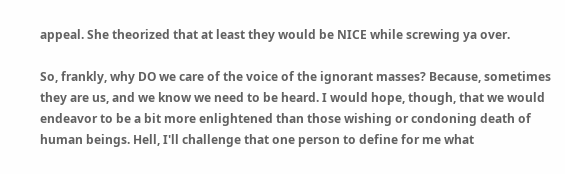appeal. She theorized that at least they would be NICE while screwing ya over.

So, frankly, why DO we care of the voice of the ignorant masses? Because, sometimes they are us, and we know we need to be heard. I would hope, though, that we would endeavor to be a bit more enlightened than those wishing or condoning death of human beings. Hell, I'll challenge that one person to define for me what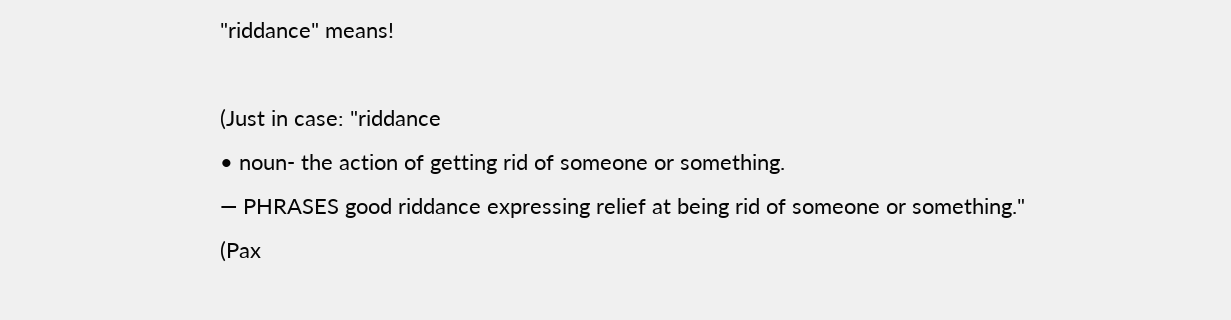"riddance" means!

(Just in case: "riddance
• noun- the action of getting rid of someone or something.
— PHRASES good riddance expressing relief at being rid of someone or something."
(Pax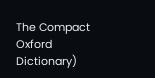The Compact Oxford Dictionary)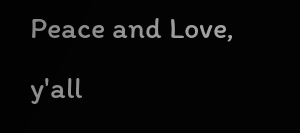Peace and Love, y'all